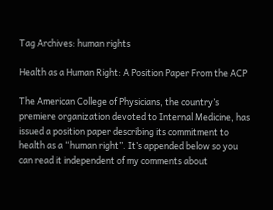Tag Archives: human rights

Health as a Human Right: A Position Paper From the ACP

The American College of Physicians, the country’s premiere organization devoted to Internal Medicine, has issued a position paper describing its commitment to health as a “human right”. It’s appended below so you can read it independent of my comments about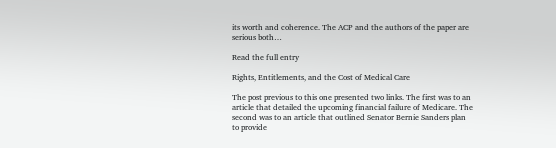its worth and coherence. The ACP and the authors of the paper are serious both…

Read the full entry

Rights, Entitlements, and the Cost of Medical Care

The post previous to this one presented two links. The first was to an article that detailed the upcoming financial failure of Medicare. The second was to an article that outlined Senator Bernie Sanders plan to provide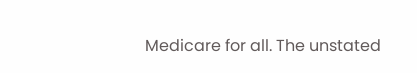Medicare for all. The unstated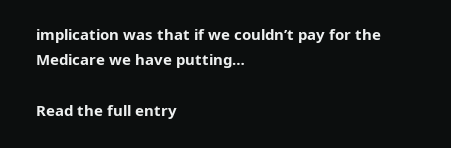implication was that if we couldn’t pay for the Medicare we have putting…

Read the full entry